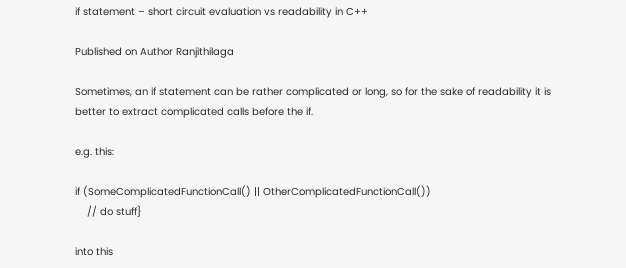if statement – short circuit evaluation vs readability in C++

Published on Author Ranjithilaga

Sometimes, an if statement can be rather complicated or long, so for the sake of readability it is better to extract complicated calls before the if.

e.g. this:

if (SomeComplicatedFunctionCall() || OtherComplicatedFunctionCall())
    // do stuff}

into this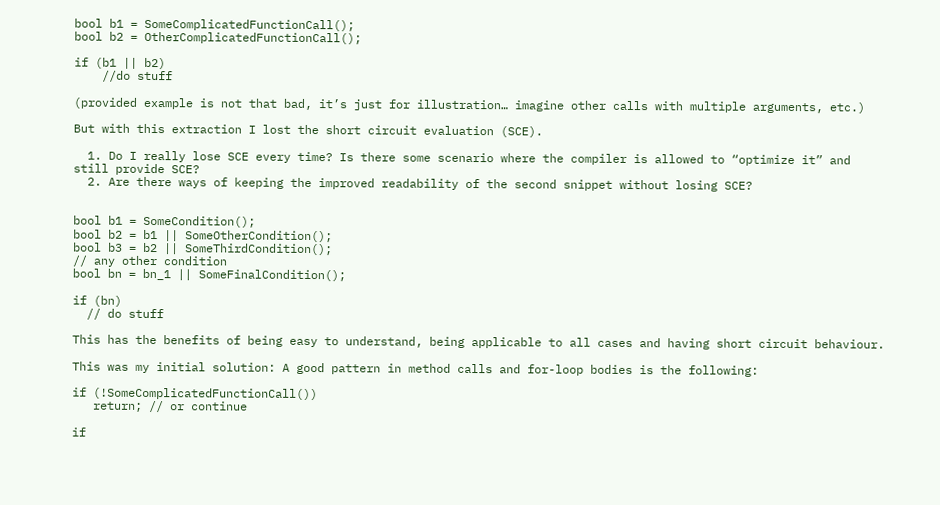bool b1 = SomeComplicatedFunctionCall();
bool b2 = OtherComplicatedFunctionCall();

if (b1 || b2)
    //do stuff

(provided example is not that bad, it’s just for illustration… imagine other calls with multiple arguments, etc.)

But with this extraction I lost the short circuit evaluation (SCE).

  1. Do I really lose SCE every time? Is there some scenario where the compiler is allowed to “optimize it” and still provide SCE?
  2. Are there ways of keeping the improved readability of the second snippet without losing SCE?


bool b1 = SomeCondition();
bool b2 = b1 || SomeOtherCondition();
bool b3 = b2 || SomeThirdCondition();
// any other condition
bool bn = bn_1 || SomeFinalCondition();

if (bn)
  // do stuff

This has the benefits of being easy to understand, being applicable to all cases and having short circuit behaviour.

This was my initial solution: A good pattern in method calls and for-loop bodies is the following:

if (!SomeComplicatedFunctionCall())
   return; // or continue

if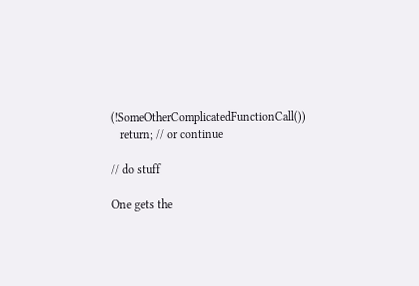(!SomeOtherComplicatedFunctionCall())
   return; // or continue

// do stuff

One gets the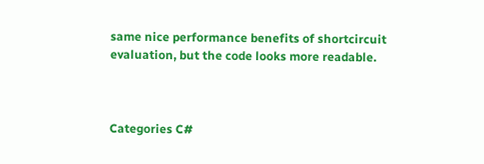same nice performance benefits of shortcircuit evaluation, but the code looks more readable.



Categories C#